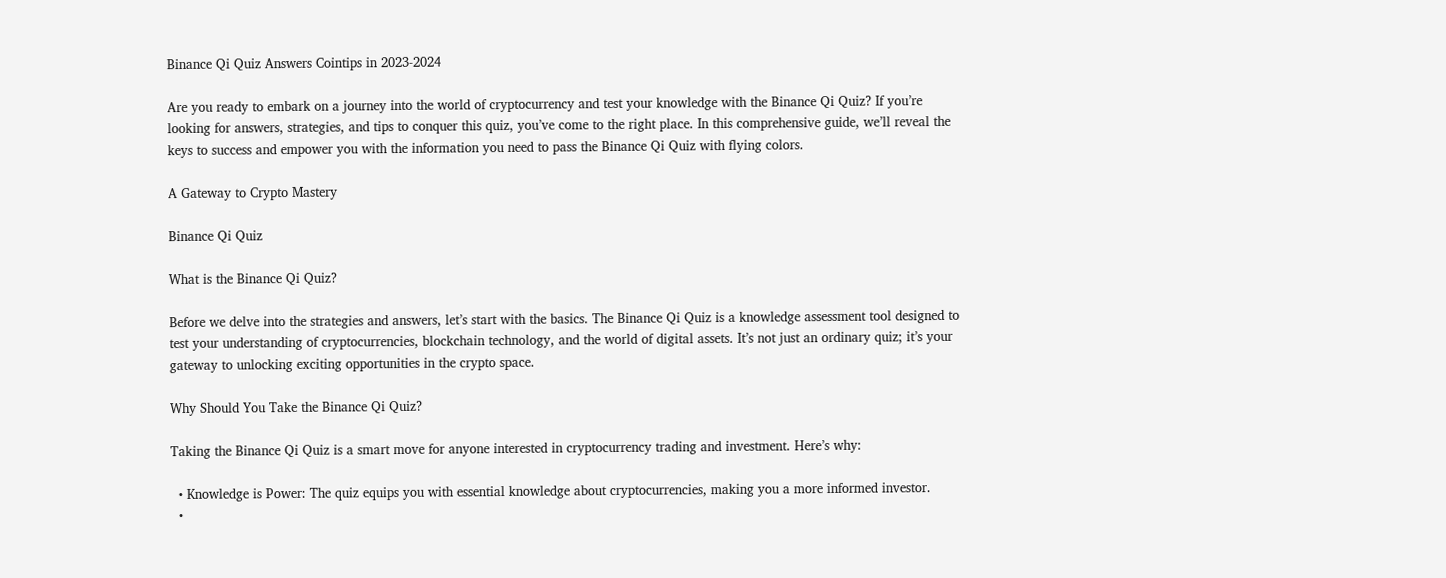Binance Qi Quiz Answers Cointips in 2023-2024

Are you ready to embark on a journey into the world of cryptocurrency and test your knowledge with the Binance Qi Quiz? If you’re looking for answers, strategies, and tips to conquer this quiz, you’ve come to the right place. In this comprehensive guide, we’ll reveal the keys to success and empower you with the information you need to pass the Binance Qi Quiz with flying colors.

A Gateway to Crypto Mastery

Binance Qi Quiz

What is the Binance Qi Quiz?

Before we delve into the strategies and answers, let’s start with the basics. The Binance Qi Quiz is a knowledge assessment tool designed to test your understanding of cryptocurrencies, blockchain technology, and the world of digital assets. It’s not just an ordinary quiz; it’s your gateway to unlocking exciting opportunities in the crypto space.

Why Should You Take the Binance Qi Quiz?

Taking the Binance Qi Quiz is a smart move for anyone interested in cryptocurrency trading and investment. Here’s why:

  • Knowledge is Power: The quiz equips you with essential knowledge about cryptocurrencies, making you a more informed investor.
  •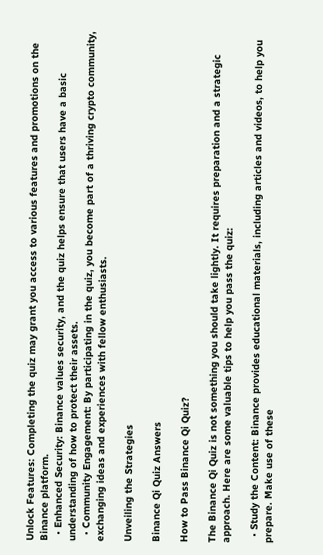Unlock Features: Completing the quiz may grant you access to various features and promotions on the Binance platform.
  • Enhanced Security: Binance values security, and the quiz helps ensure that users have a basic understanding of how to protect their assets.
  • Community Engagement: By participating in the quiz, you become part of a thriving crypto community, exchanging ideas and experiences with fellow enthusiasts.

Unveiling the Strategies

Binance Qi Quiz Answers

How to Pass Binance Qi Quiz?

The Binance Qi Quiz is not something you should take lightly. It requires preparation and a strategic approach. Here are some valuable tips to help you pass the quiz:

  • Study the Content: Binance provides educational materials, including articles and videos, to help you prepare. Make use of these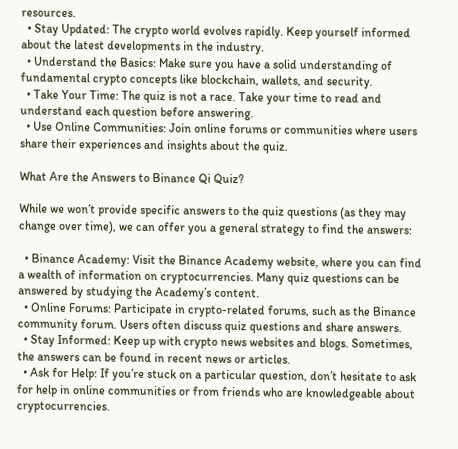resources.
  • Stay Updated: The crypto world evolves rapidly. Keep yourself informed about the latest developments in the industry.
  • Understand the Basics: Make sure you have a solid understanding of fundamental crypto concepts like blockchain, wallets, and security.
  • Take Your Time: The quiz is not a race. Take your time to read and understand each question before answering.
  • Use Online Communities: Join online forums or communities where users share their experiences and insights about the quiz.

What Are the Answers to Binance Qi Quiz?

While we won’t provide specific answers to the quiz questions (as they may change over time), we can offer you a general strategy to find the answers:

  • Binance Academy: Visit the Binance Academy website, where you can find a wealth of information on cryptocurrencies. Many quiz questions can be answered by studying the Academy’s content.
  • Online Forums: Participate in crypto-related forums, such as the Binance community forum. Users often discuss quiz questions and share answers.
  • Stay Informed: Keep up with crypto news websites and blogs. Sometimes, the answers can be found in recent news or articles.
  • Ask for Help: If you’re stuck on a particular question, don’t hesitate to ask for help in online communities or from friends who are knowledgeable about cryptocurrencies.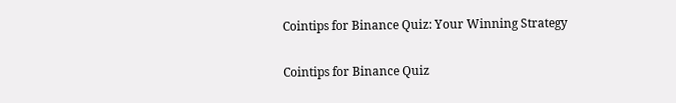Cointips for Binance Quiz: Your Winning Strategy

Cointips for Binance Quiz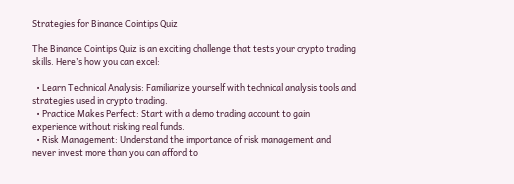Strategies for Binance Cointips Quiz

The Binance Cointips Quiz is an exciting challenge that tests your crypto trading skills. Here’s how you can excel:

  • Learn Technical Analysis: Familiarize yourself with technical analysis tools and strategies used in crypto trading.
  • Practice Makes Perfect: Start with a demo trading account to gain experience without risking real funds.
  • Risk Management: Understand the importance of risk management and never invest more than you can afford to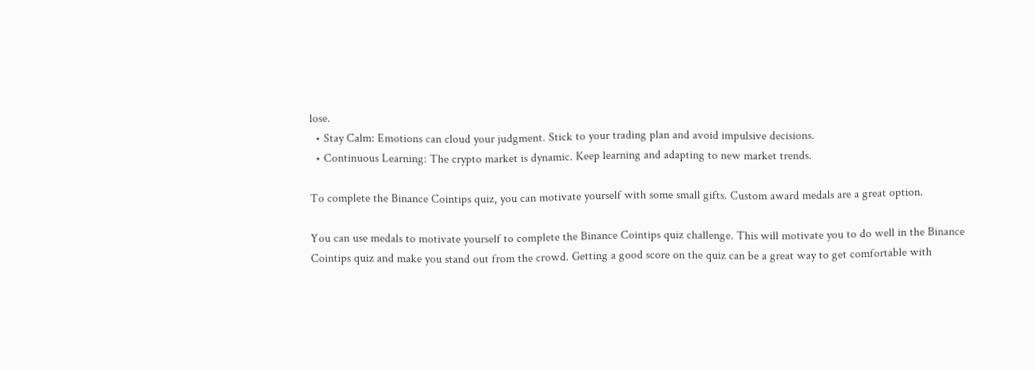lose.
  • Stay Calm: Emotions can cloud your judgment. Stick to your trading plan and avoid impulsive decisions.
  • Continuous Learning: The crypto market is dynamic. Keep learning and adapting to new market trends.

To complete the Binance Cointips quiz, you can motivate yourself with some small gifts. Custom award medals are a great option.

You can use medals to motivate yourself to complete the Binance Cointips quiz challenge. This will motivate you to do well in the Binance Cointips quiz and make you stand out from the crowd. Getting a good score on the quiz can be a great way to get comfortable with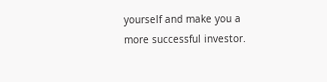yourself and make you a more successful investor.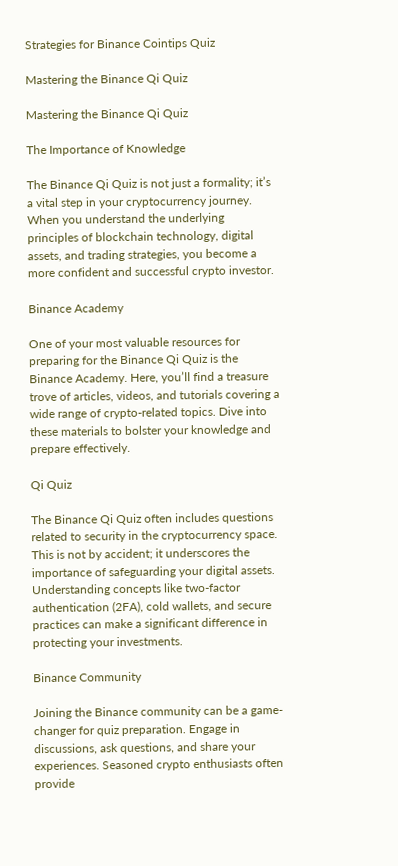Strategies for Binance Cointips Quiz

Mastering the Binance Qi Quiz

Mastering the Binance Qi Quiz

The Importance of Knowledge

The Binance Qi Quiz is not just a formality; it’s a vital step in your cryptocurrency journey. When you understand the underlying principles of blockchain technology, digital assets, and trading strategies, you become a more confident and successful crypto investor.

Binance Academy

One of your most valuable resources for preparing for the Binance Qi Quiz is the Binance Academy. Here, you’ll find a treasure trove of articles, videos, and tutorials covering a wide range of crypto-related topics. Dive into these materials to bolster your knowledge and prepare effectively.

Qi Quiz

The Binance Qi Quiz often includes questions related to security in the cryptocurrency space. This is not by accident; it underscores the importance of safeguarding your digital assets. Understanding concepts like two-factor authentication (2FA), cold wallets, and secure practices can make a significant difference in protecting your investments.

Binance Community

Joining the Binance community can be a game-changer for quiz preparation. Engage in discussions, ask questions, and share your experiences. Seasoned crypto enthusiasts often provide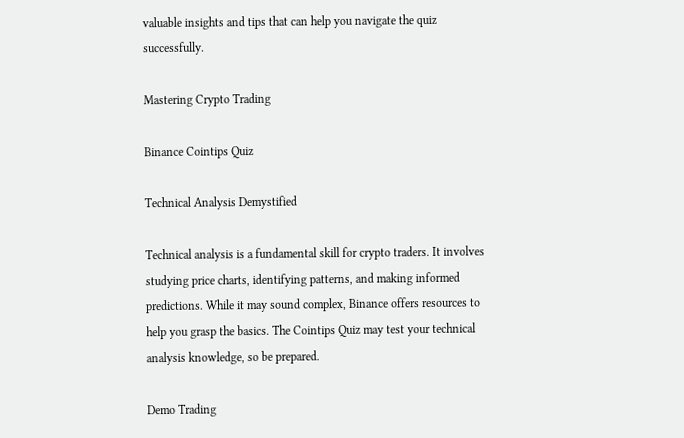valuable insights and tips that can help you navigate the quiz successfully.

Mastering Crypto Trading

Binance Cointips Quiz

Technical Analysis Demystified

Technical analysis is a fundamental skill for crypto traders. It involves studying price charts, identifying patterns, and making informed predictions. While it may sound complex, Binance offers resources to help you grasp the basics. The Cointips Quiz may test your technical analysis knowledge, so be prepared.

Demo Trading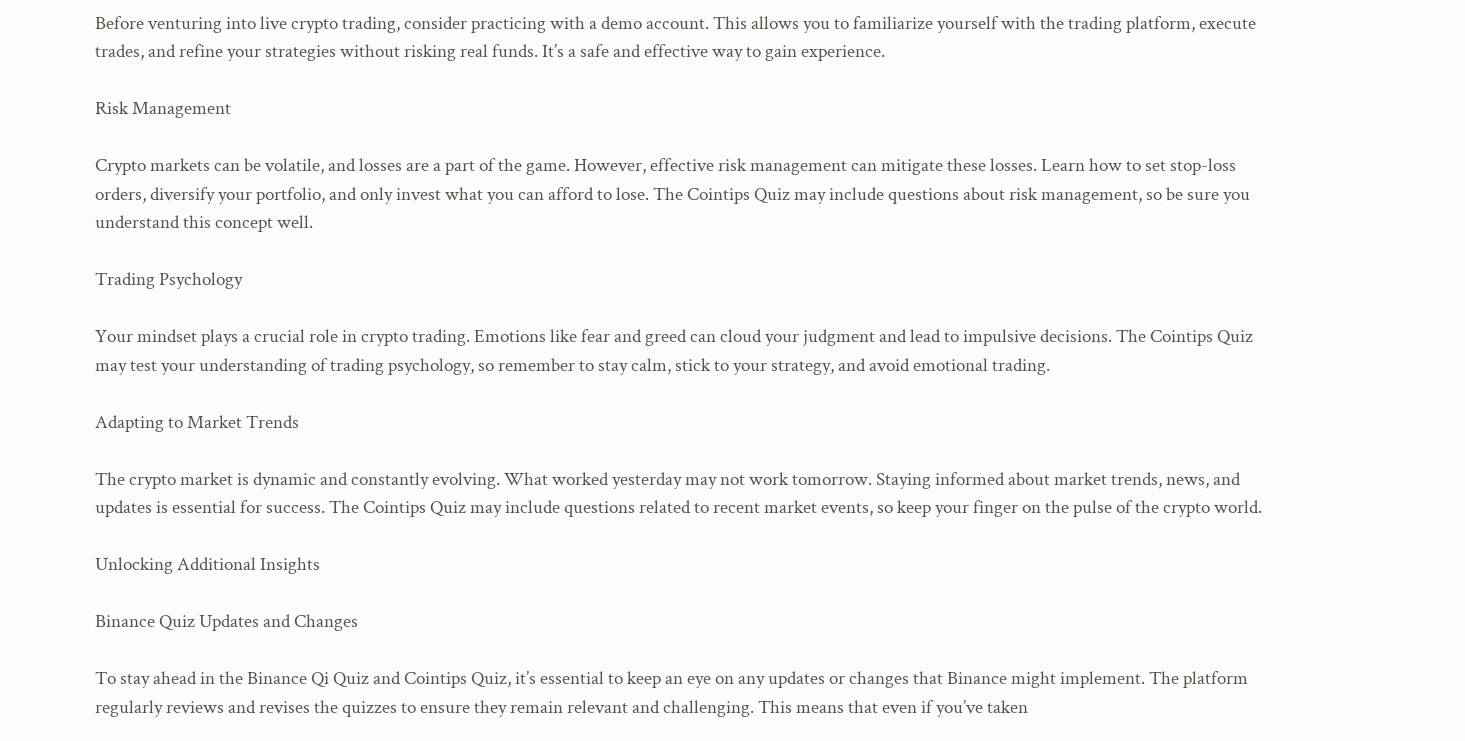Before venturing into live crypto trading, consider practicing with a demo account. This allows you to familiarize yourself with the trading platform, execute trades, and refine your strategies without risking real funds. It’s a safe and effective way to gain experience.

Risk Management

Crypto markets can be volatile, and losses are a part of the game. However, effective risk management can mitigate these losses. Learn how to set stop-loss orders, diversify your portfolio, and only invest what you can afford to lose. The Cointips Quiz may include questions about risk management, so be sure you understand this concept well.

Trading Psychology

Your mindset plays a crucial role in crypto trading. Emotions like fear and greed can cloud your judgment and lead to impulsive decisions. The Cointips Quiz may test your understanding of trading psychology, so remember to stay calm, stick to your strategy, and avoid emotional trading.

Adapting to Market Trends

The crypto market is dynamic and constantly evolving. What worked yesterday may not work tomorrow. Staying informed about market trends, news, and updates is essential for success. The Cointips Quiz may include questions related to recent market events, so keep your finger on the pulse of the crypto world.

Unlocking Additional Insights

Binance Quiz Updates and Changes

To stay ahead in the Binance Qi Quiz and Cointips Quiz, it’s essential to keep an eye on any updates or changes that Binance might implement. The platform regularly reviews and revises the quizzes to ensure they remain relevant and challenging. This means that even if you’ve taken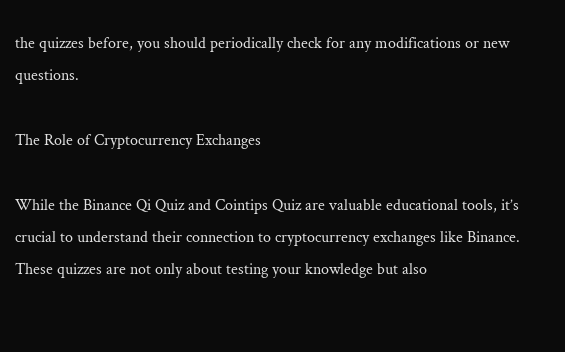the quizzes before, you should periodically check for any modifications or new questions.

The Role of Cryptocurrency Exchanges

While the Binance Qi Quiz and Cointips Quiz are valuable educational tools, it’s crucial to understand their connection to cryptocurrency exchanges like Binance. These quizzes are not only about testing your knowledge but also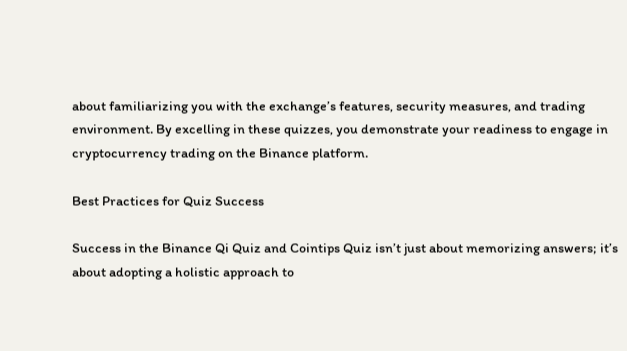about familiarizing you with the exchange’s features, security measures, and trading environment. By excelling in these quizzes, you demonstrate your readiness to engage in cryptocurrency trading on the Binance platform.

Best Practices for Quiz Success

Success in the Binance Qi Quiz and Cointips Quiz isn’t just about memorizing answers; it’s about adopting a holistic approach to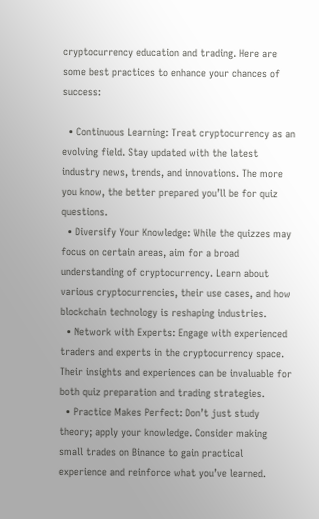cryptocurrency education and trading. Here are some best practices to enhance your chances of success:

  • Continuous Learning: Treat cryptocurrency as an evolving field. Stay updated with the latest industry news, trends, and innovations. The more you know, the better prepared you’ll be for quiz questions.
  • Diversify Your Knowledge: While the quizzes may focus on certain areas, aim for a broad understanding of cryptocurrency. Learn about various cryptocurrencies, their use cases, and how blockchain technology is reshaping industries.
  • Network with Experts: Engage with experienced traders and experts in the cryptocurrency space. Their insights and experiences can be invaluable for both quiz preparation and trading strategies.
  • Practice Makes Perfect: Don’t just study theory; apply your knowledge. Consider making small trades on Binance to gain practical experience and reinforce what you’ve learned.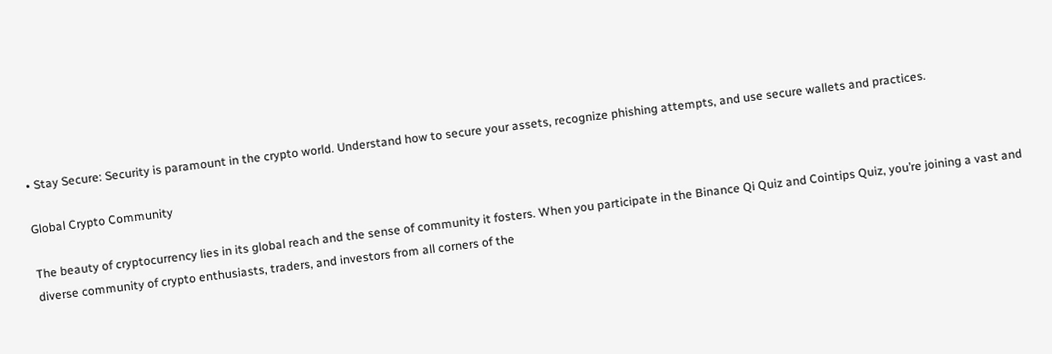• Stay Secure: Security is paramount in the crypto world. Understand how to secure your assets, recognize phishing attempts, and use secure wallets and practices.

Global Crypto Community

The beauty of cryptocurrency lies in its global reach and the sense of community it fosters. When you participate in the Binance Qi Quiz and Cointips Quiz, you’re joining a vast and diverse community of crypto enthusiasts, traders, and investors from all corners of the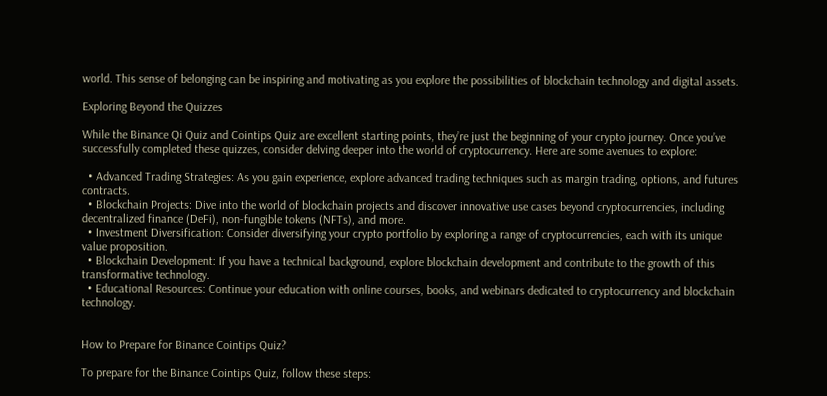world. This sense of belonging can be inspiring and motivating as you explore the possibilities of blockchain technology and digital assets.

Exploring Beyond the Quizzes

While the Binance Qi Quiz and Cointips Quiz are excellent starting points, they’re just the beginning of your crypto journey. Once you’ve successfully completed these quizzes, consider delving deeper into the world of cryptocurrency. Here are some avenues to explore:

  • Advanced Trading Strategies: As you gain experience, explore advanced trading techniques such as margin trading, options, and futures contracts.
  • Blockchain Projects: Dive into the world of blockchain projects and discover innovative use cases beyond cryptocurrencies, including decentralized finance (DeFi), non-fungible tokens (NFTs), and more.
  • Investment Diversification: Consider diversifying your crypto portfolio by exploring a range of cryptocurrencies, each with its unique value proposition.
  • Blockchain Development: If you have a technical background, explore blockchain development and contribute to the growth of this transformative technology.
  • Educational Resources: Continue your education with online courses, books, and webinars dedicated to cryptocurrency and blockchain technology.


How to Prepare for Binance Cointips Quiz?

To prepare for the Binance Cointips Quiz, follow these steps: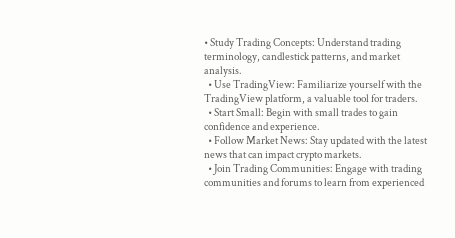• Study Trading Concepts: Understand trading terminology, candlestick patterns, and market analysis.
  • Use TradingView: Familiarize yourself with the TradingView platform, a valuable tool for traders.
  • Start Small: Begin with small trades to gain confidence and experience.
  • Follow Market News: Stay updated with the latest news that can impact crypto markets.
  • Join Trading Communities: Engage with trading communities and forums to learn from experienced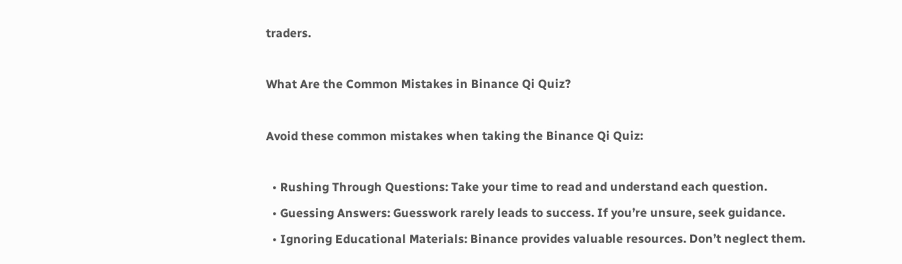traders.

What Are the Common Mistakes in Binance Qi Quiz?

Avoid these common mistakes when taking the Binance Qi Quiz:

  • Rushing Through Questions: Take your time to read and understand each question.
  • Guessing Answers: Guesswork rarely leads to success. If you’re unsure, seek guidance.
  • Ignoring Educational Materials: Binance provides valuable resources. Don’t neglect them.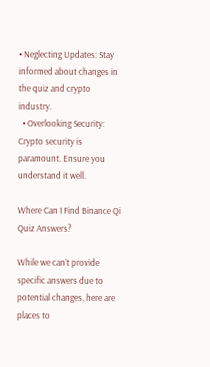• Neglecting Updates: Stay informed about changes in the quiz and crypto industry.
  • Overlooking Security: Crypto security is paramount. Ensure you understand it well.

Where Can I Find Binance Qi Quiz Answers?

While we can’t provide specific answers due to potential changes, here are places to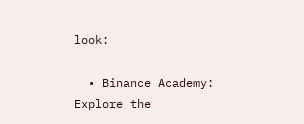look:

  • Binance Academy: Explore the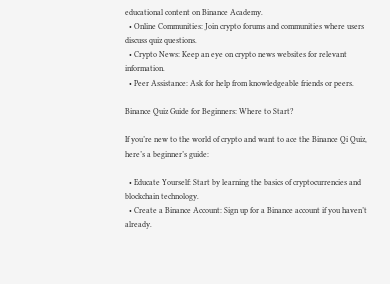educational content on Binance Academy.
  • Online Communities: Join crypto forums and communities where users discuss quiz questions.
  • Crypto News: Keep an eye on crypto news websites for relevant information.
  • Peer Assistance: Ask for help from knowledgeable friends or peers.

Binance Quiz Guide for Beginners: Where to Start?

If you’re new to the world of crypto and want to ace the Binance Qi Quiz, here’s a beginner’s guide:

  • Educate Yourself: Start by learning the basics of cryptocurrencies and blockchain technology.
  • Create a Binance Account: Sign up for a Binance account if you haven’t already.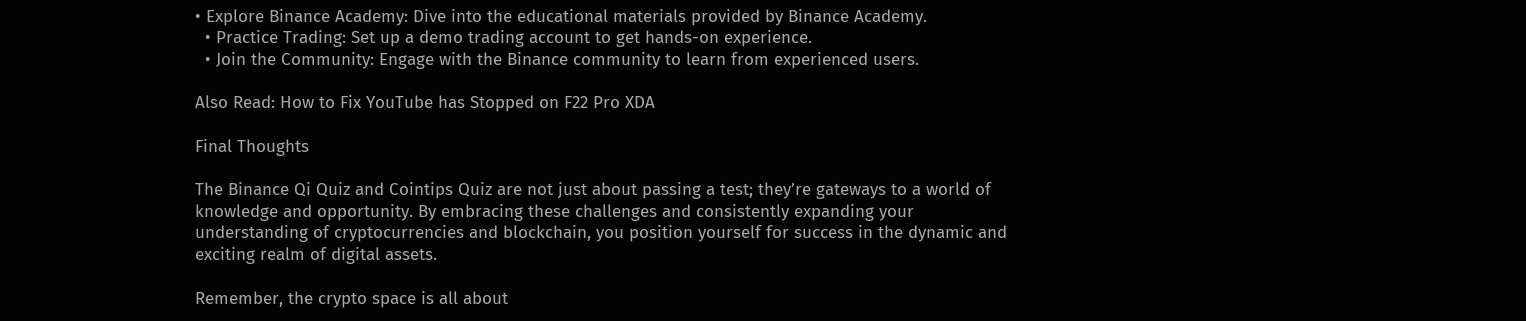• Explore Binance Academy: Dive into the educational materials provided by Binance Academy.
  • Practice Trading: Set up a demo trading account to get hands-on experience.
  • Join the Community: Engage with the Binance community to learn from experienced users.

Also Read: How to Fix YouTube has Stopped on F22 Pro XDA

Final Thoughts

The Binance Qi Quiz and Cointips Quiz are not just about passing a test; they’re gateways to a world of knowledge and opportunity. By embracing these challenges and consistently expanding your understanding of cryptocurrencies and blockchain, you position yourself for success in the dynamic and exciting realm of digital assets.

Remember, the crypto space is all about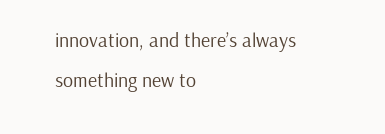innovation, and there’s always something new to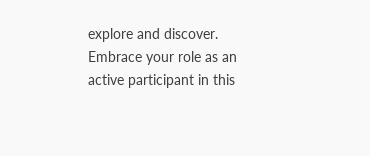explore and discover. Embrace your role as an active participant in this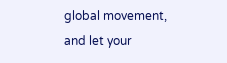global movement, and let your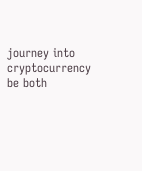journey into cryptocurrency be both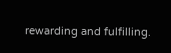rewarding and fulfilling.